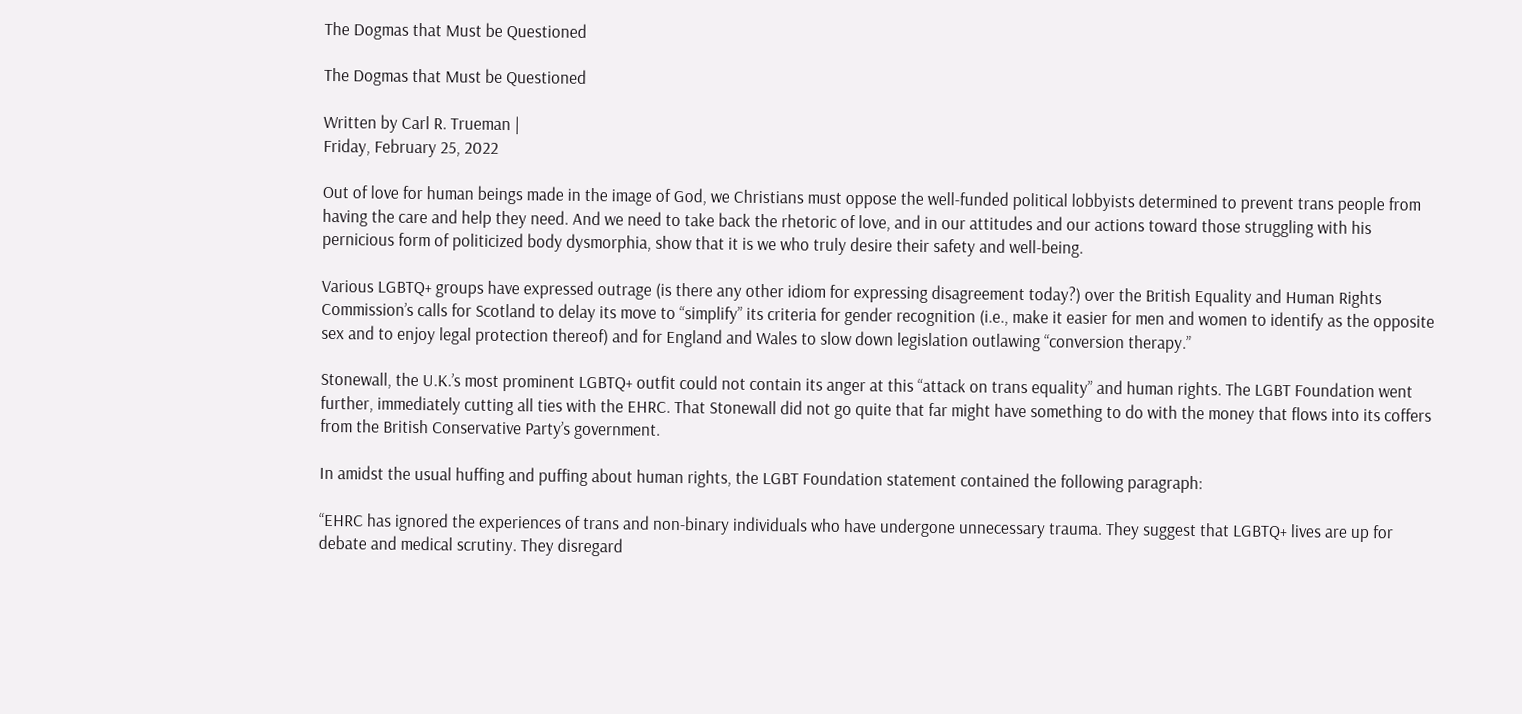The Dogmas that Must be Questioned

The Dogmas that Must be Questioned

Written by Carl R. Trueman |
Friday, February 25, 2022

Out of love for human beings made in the image of God, we Christians must oppose the well-funded political lobbyists determined to prevent trans people from having the care and help they need. And we need to take back the rhetoric of love, and in our attitudes and our actions toward those struggling with his pernicious form of politicized body dysmorphia, show that it is we who truly desire their safety and well-being.

Various LGBTQ+ groups have expressed outrage (is there any other idiom for expressing disagreement today?) over the British Equality and Human Rights Commission’s calls for Scotland to delay its move to “simplify” its criteria for gender recognition (i.e., make it easier for men and women to identify as the opposite sex and to enjoy legal protection thereof) and for England and Wales to slow down legislation outlawing “conversion therapy.”

Stonewall, the U.K.’s most prominent LGBTQ+ outfit could not contain its anger at this “attack on trans equality” and human rights. The LGBT Foundation went further, immediately cutting all ties with the EHRC. That Stonewall did not go quite that far might have something to do with the money that flows into its coffers from the British Conservative Party’s government.

In amidst the usual huffing and puffing about human rights, the LGBT Foundation statement contained the following paragraph:

“EHRC has ignored the experiences of trans and non-binary individuals who have undergone unnecessary trauma. They suggest that LGBTQ+ lives are up for debate and medical scrutiny. They disregard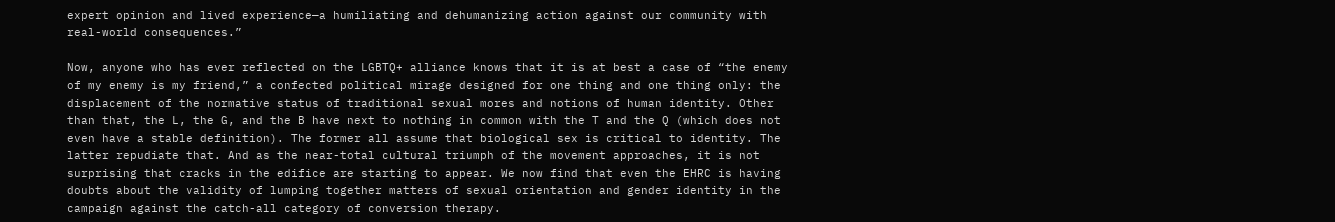expert opinion and lived experience—a humiliating and dehumanizing action against our community with real-world consequences.”

Now, anyone who has ever reflected on the LGBTQ+ alliance knows that it is at best a case of “the enemy of my enemy is my friend,” a confected political mirage designed for one thing and one thing only: the displacement of the normative status of traditional sexual mores and notions of human identity. Other than that, the L, the G, and the B have next to nothing in common with the T and the Q (which does not even have a stable definition). The former all assume that biological sex is critical to identity. The latter repudiate that. And as the near-total cultural triumph of the movement approaches, it is not surprising that cracks in the edifice are starting to appear. We now find that even the EHRC is having doubts about the validity of lumping together matters of sexual orientation and gender identity in the campaign against the catch-all category of conversion therapy.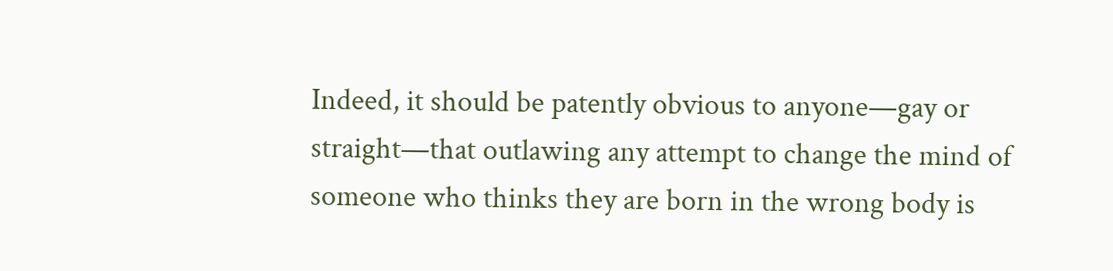Indeed, it should be patently obvious to anyone—gay or straight—that outlawing any attempt to change the mind of someone who thinks they are born in the wrong body is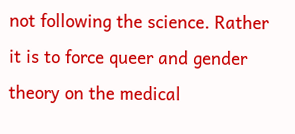not following the science. Rather it is to force queer and gender theory on the medical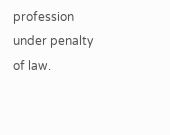profession under penalty of law.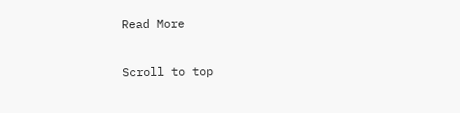Read More

Scroll to top